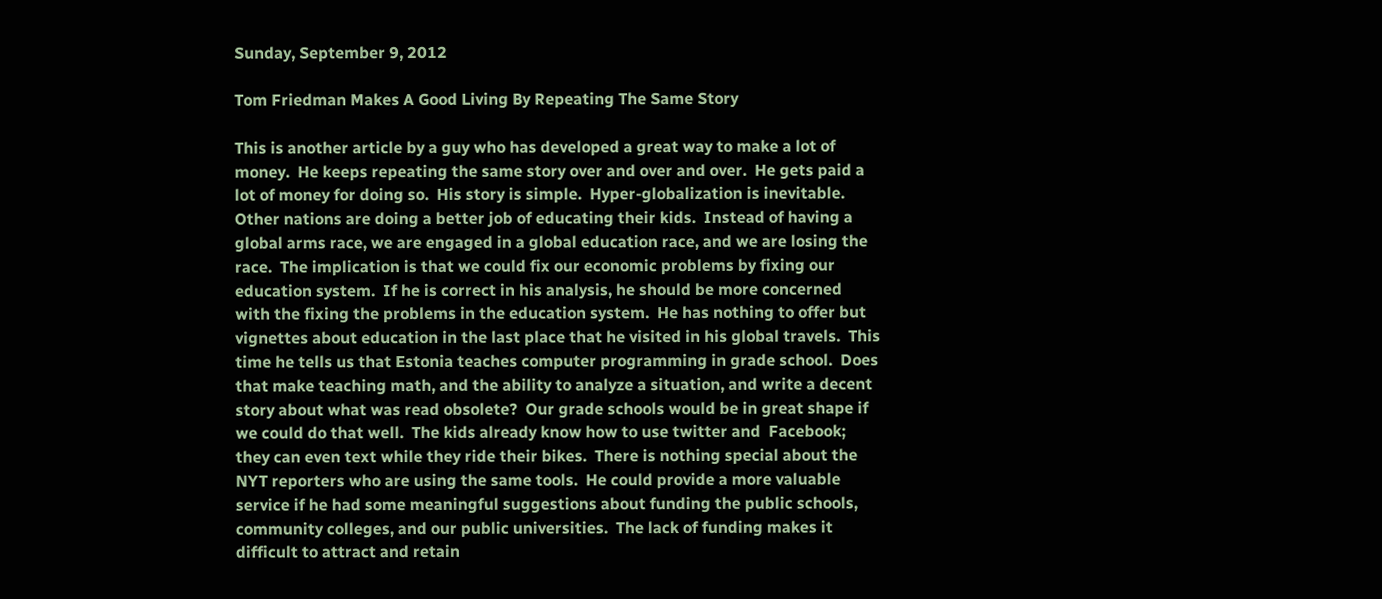Sunday, September 9, 2012

Tom Friedman Makes A Good Living By Repeating The Same Story

This is another article by a guy who has developed a great way to make a lot of money.  He keeps repeating the same story over and over and over.  He gets paid a lot of money for doing so.  His story is simple.  Hyper-globalization is inevitable.  Other nations are doing a better job of educating their kids.  Instead of having a global arms race, we are engaged in a global education race, and we are losing the race.  The implication is that we could fix our economic problems by fixing our education system.  If he is correct in his analysis, he should be more concerned with the fixing the problems in the education system.  He has nothing to offer but vignettes about education in the last place that he visited in his global travels.  This time he tells us that Estonia teaches computer programming in grade school.  Does that make teaching math, and the ability to analyze a situation, and write a decent story about what was read obsolete?  Our grade schools would be in great shape if we could do that well.  The kids already know how to use twitter and  Facebook;  they can even text while they ride their bikes.  There is nothing special about the NYT reporters who are using the same tools.  He could provide a more valuable service if he had some meaningful suggestions about funding the public schools, community colleges, and our public universities.  The lack of funding makes it difficult to attract and retain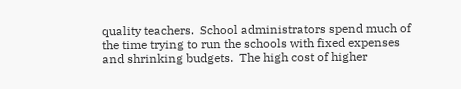quality teachers.  School administrators spend much of the time trying to run the schools with fixed expenses and shrinking budgets.  The high cost of higher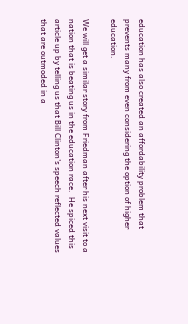education has also created an affordability problem that prevents many from even considering the option of higher education.

We will get a similar story from Friedman after his next visit to a nation that is beating us in the education race.  He spiced this article up by telling us that Bill Clinton's speech reflected values that are outmoded in a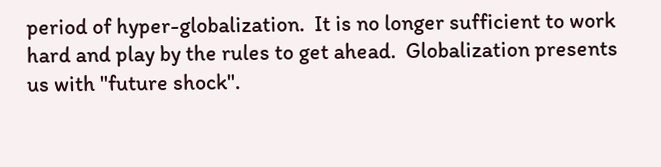period of hyper-globalization.  It is no longer sufficient to work hard and play by the rules to get ahead.  Globalization presents us with "future shock".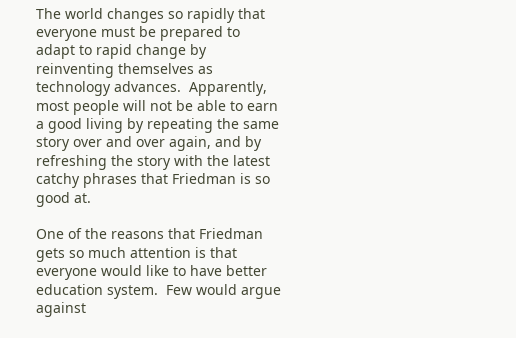The world changes so rapidly that everyone must be prepared to adapt to rapid change by reinventing themselves as technology advances.  Apparently, most people will not be able to earn a good living by repeating the same story over and over again, and by refreshing the story with the latest catchy phrases that Friedman is so good at.

One of the reasons that Friedman gets so much attention is that everyone would like to have better education system.  Few would argue against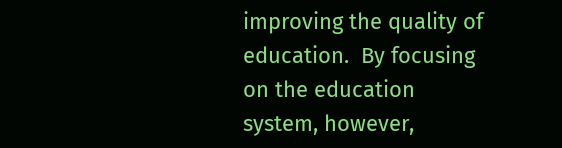improving the quality of education.  By focusing on the education system, however,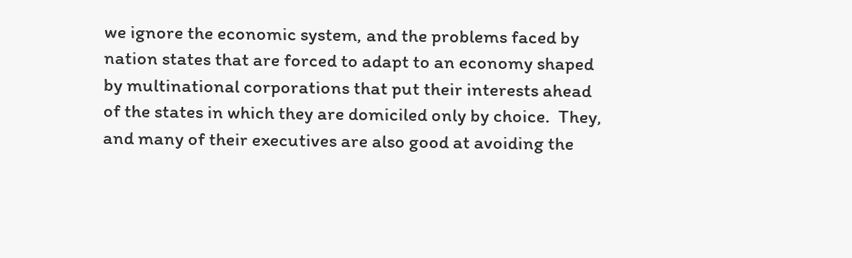we ignore the economic system, and the problems faced by nation states that are forced to adapt to an economy shaped by multinational corporations that put their interests ahead of the states in which they are domiciled only by choice.  They, and many of their executives are also good at avoiding the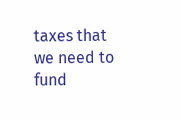taxes that we need to fund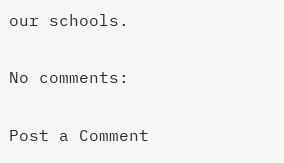our schools.

No comments:

Post a Comment